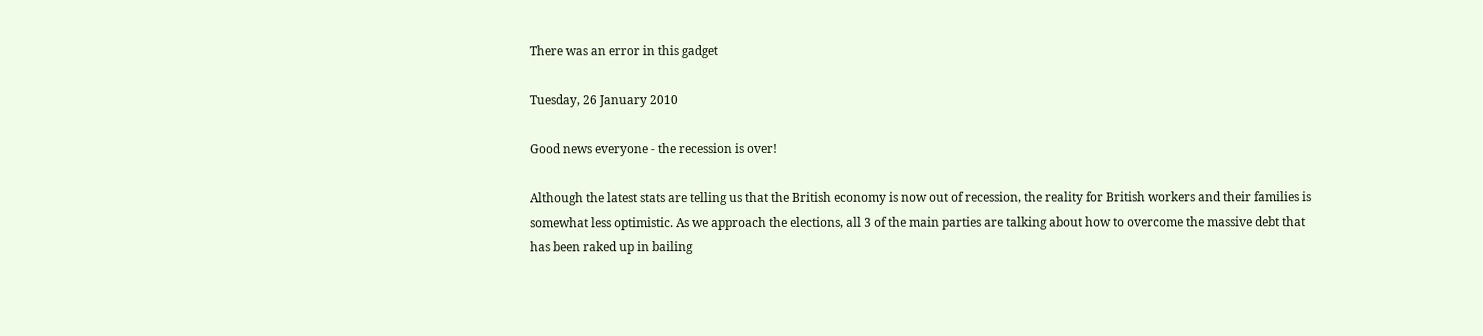There was an error in this gadget

Tuesday, 26 January 2010

Good news everyone - the recession is over!

Although the latest stats are telling us that the British economy is now out of recession, the reality for British workers and their families is somewhat less optimistic. As we approach the elections, all 3 of the main parties are talking about how to overcome the massive debt that has been raked up in bailing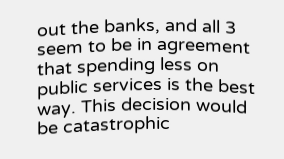out the banks, and all 3 seem to be in agreement that spending less on public services is the best way. This decision would be catastrophic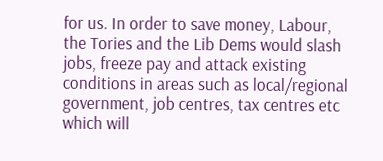for us. In order to save money, Labour, the Tories and the Lib Dems would slash jobs, freeze pay and attack existing conditions in areas such as local/regional government, job centres, tax centres etc which will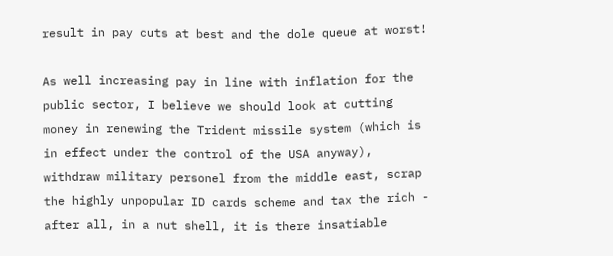result in pay cuts at best and the dole queue at worst!

As well increasing pay in line with inflation for the public sector, I believe we should look at cutting money in renewing the Trident missile system (which is in effect under the control of the USA anyway), withdraw military personel from the middle east, scrap the highly unpopular ID cards scheme and tax the rich - after all, in a nut shell, it is there insatiable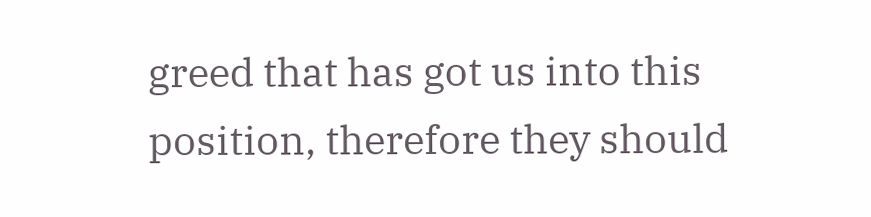greed that has got us into this position, therefore they should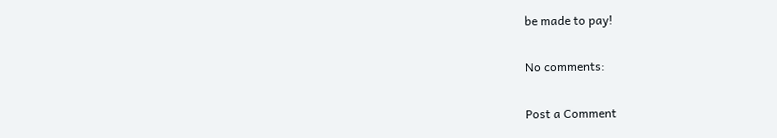be made to pay!

No comments:

Post a Comment